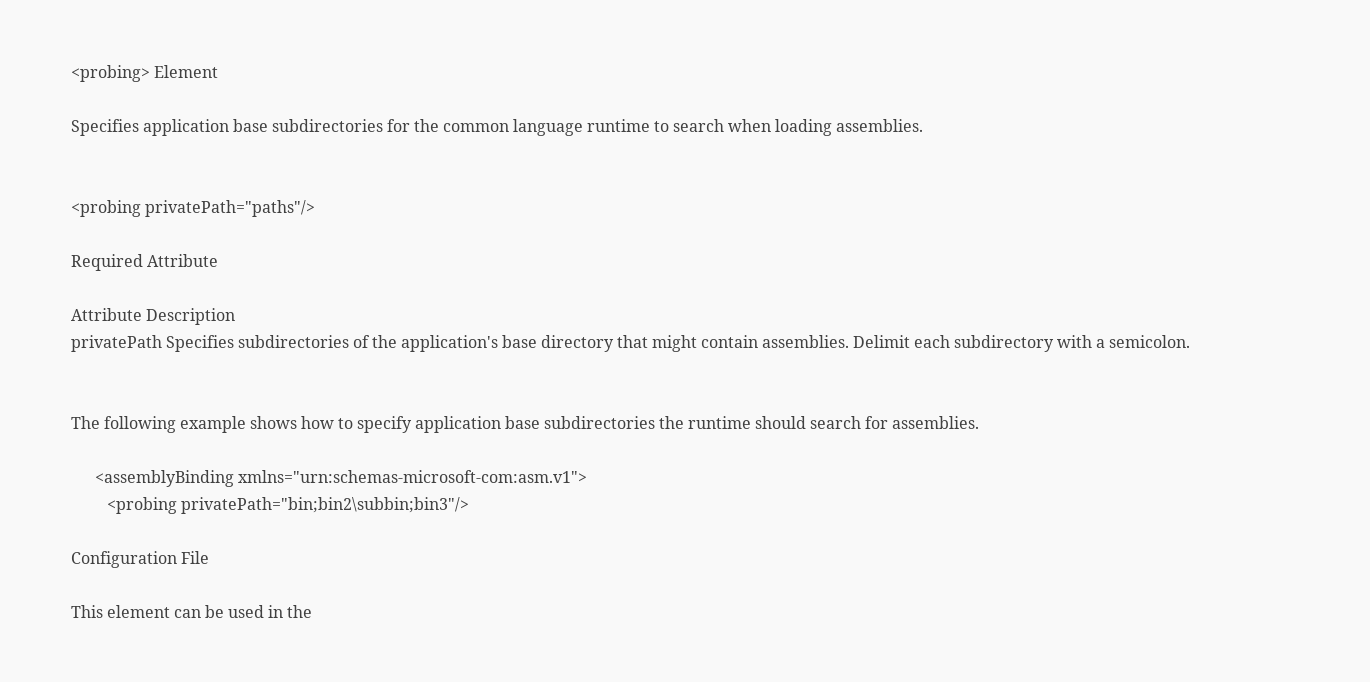<probing> Element

Specifies application base subdirectories for the common language runtime to search when loading assemblies.


<probing privatePath="paths"/>

Required Attribute

Attribute Description
privatePath Specifies subdirectories of the application's base directory that might contain assemblies. Delimit each subdirectory with a semicolon.


The following example shows how to specify application base subdirectories the runtime should search for assemblies.

      <assemblyBinding xmlns="urn:schemas-microsoft-com:asm.v1">
         <probing privatePath="bin;bin2\subbin;bin3"/>

Configuration File

This element can be used in the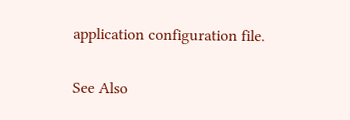application configuration file.

See Also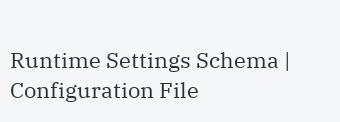Runtime Settings Schema | Configuration File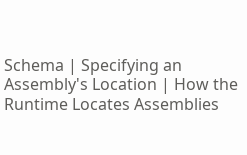Schema | Specifying an Assembly's Location | How the Runtime Locates Assemblies